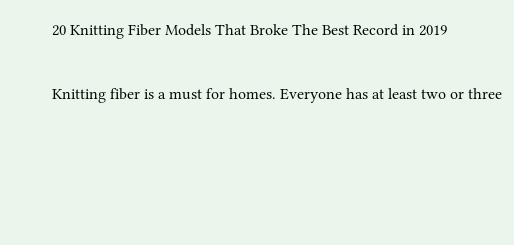20 Knitting Fiber Models That Broke The Best Record in 2019

Knitting fiber is a must for homes. Everyone has at least two or three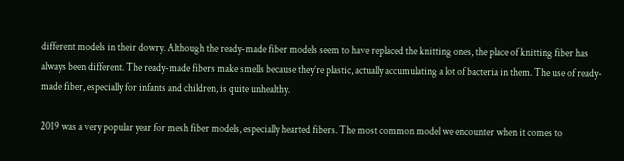different models in their dowry. Although the ready-made fiber models seem to have replaced the knitting ones, the place of knitting fiber has always been different. The ready-made fibers make smells because they’re plastic, actually accumulating a lot of bacteria in them. The use of ready-made fiber, especially for infants and children, is quite unhealthy.

2019 was a very popular year for mesh fiber models, especially hearted fibers. The most common model we encounter when it comes to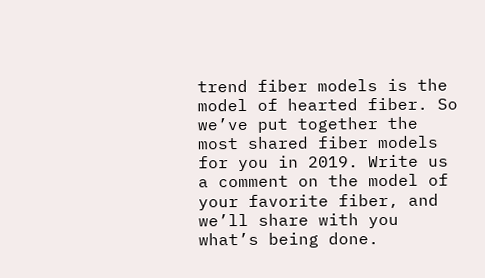trend fiber models is the model of hearted fiber. So we’ve put together the most shared fiber models for you in 2019. Write us a comment on the model of your favorite fiber, and we’ll share with you what’s being done.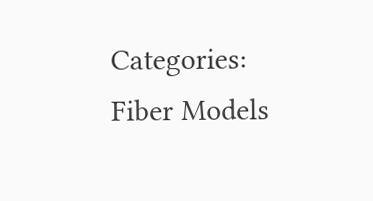Categories:   Fiber Models